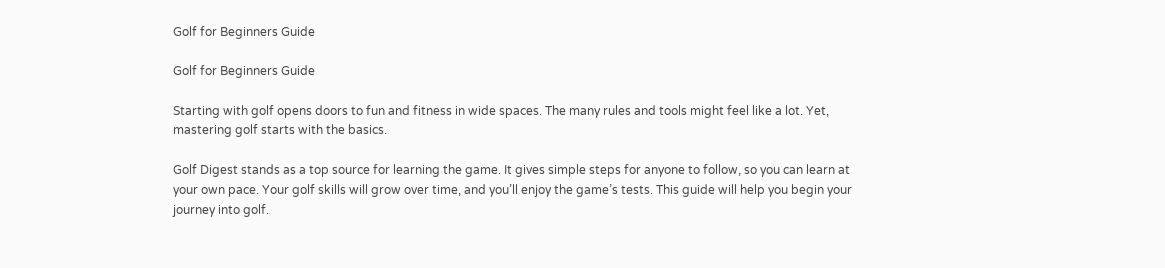Golf for Beginners Guide

Golf for Beginners Guide

Starting with golf opens doors to fun and fitness in wide spaces. The many rules and tools might feel like a lot. Yet, mastering golf starts with the basics.

Golf Digest stands as a top source for learning the game. It gives simple steps for anyone to follow, so you can learn at your own pace. Your golf skills will grow over time, and you’ll enjoy the game’s tests. This guide will help you begin your journey into golf.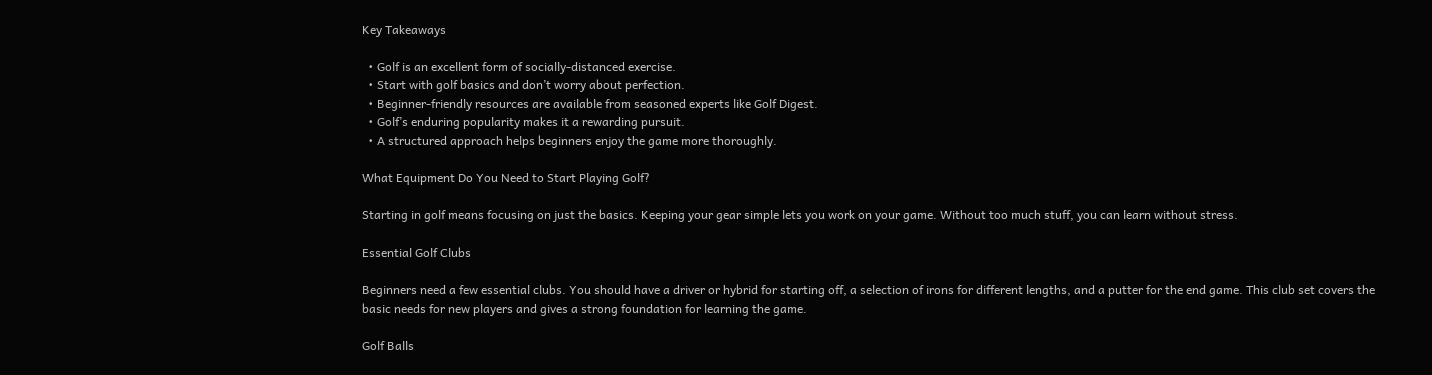Key Takeaways

  • Golf is an excellent form of socially-distanced exercise.
  • Start with golf basics and don’t worry about perfection.
  • Beginner-friendly resources are available from seasoned experts like Golf Digest.
  • Golf’s enduring popularity makes it a rewarding pursuit.
  • A structured approach helps beginners enjoy the game more thoroughly.

What Equipment Do You Need to Start Playing Golf?

Starting in golf means focusing on just the basics. Keeping your gear simple lets you work on your game. Without too much stuff, you can learn without stress.

Essential Golf Clubs

Beginners need a few essential clubs. You should have a driver or hybrid for starting off, a selection of irons for different lengths, and a putter for the end game. This club set covers the basic needs for new players and gives a strong foundation for learning the game.

Golf Balls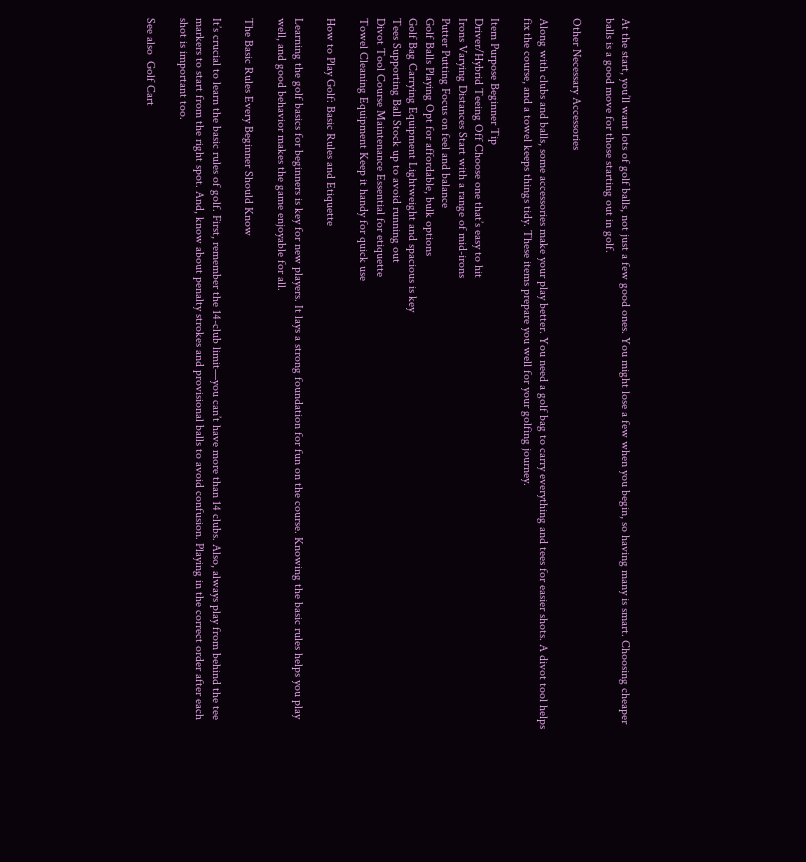At the start, you’ll want lots of golf balls, not just a few good ones. You might lose a few when you begin, so having many is smart. Choosing cheaper balls is a good move for those starting out in golf.

Other Necessary Accessories

Along with clubs and balls, some accessories make your play better. You need a golf bag to carry everything and tees for easier shots. A divot tool helps fix the course, and a towel keeps things tidy. These items prepare you well for your golfing journey.

Item Purpose Beginner Tip
Driver/Hybrid Teeing Off Choose one that’s easy to hit
Irons Varying Distances Start with a range of mid-irons
Putter Putting Focus on feel and balance
Golf Balls Playing Opt for affordable, bulk options
Golf Bag Carrying Equipment Lightweight and spacious is key
Tees Supporting Ball Stock up to avoid running out
Divot Tool Course Maintenance Essential for etiquette
Towel Cleaning Equipment Keep it handy for quick use

How to Play Golf: Basic Rules and Etiquette

Learning the golf basics for beginners is key for new players. It lays a strong foundation for fun on the course. Knowing the basic rules helps you play well, and good behavior makes the game enjoyable for all.

The Basic Rules Every Beginner Should Know

It’s crucial to learn the basic rules of golf. First, remember the 14-club limit—you can’t have more than 14 clubs. Also, always play from behind the tee markers to start from the right spot. And, know about penalty strokes and provisional balls to avoid confusion. Playing in the correct order after each shot is important too.

See also  Golf Cart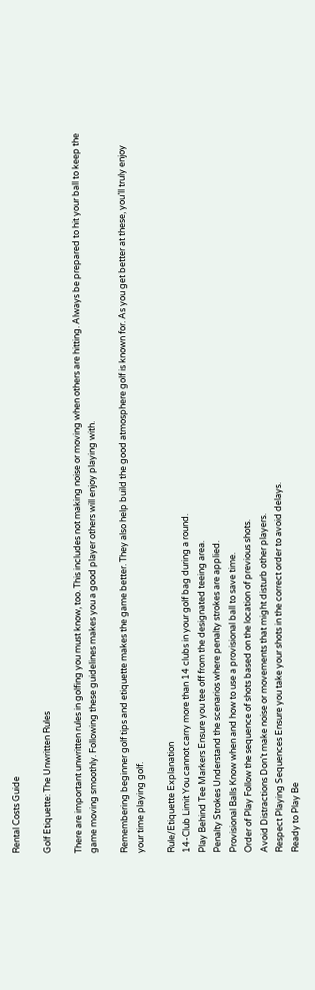Rental Costs Guide

Golf Etiquette: The Unwritten Rules

There are important unwritten rules in golfing you must know, too. This includes not making noise or moving when others are hitting. Always be prepared to hit your ball to keep the game moving smoothly. Following these guidelines makes you a good player others will enjoy playing with.

Remembering beginner golf tips and etiquette makes the game better. They also help build the good atmosphere golf is known for. As you get better at these, you’ll truly enjoy your time playing golf.

Rule/Etiquette Explanation
14-Club Limit You cannot carry more than 14 clubs in your golf bag during a round.
Play Behind Tee Markers Ensure you tee off from the designated teeing area.
Penalty Strokes Understand the scenarios where penalty strokes are applied.
Provisional Balls Know when and how to use a provisional ball to save time.
Order of Play Follow the sequence of shots based on the location of previous shots.
Avoid Distractions Don’t make noise or movements that might disturb other players.
Respect Playing Sequences Ensure you take your shots in the correct order to avoid delays.
Ready to Play Be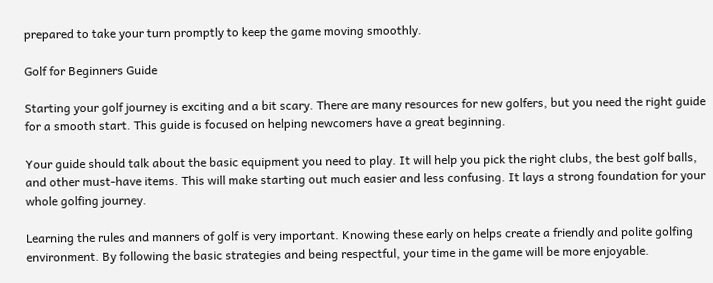prepared to take your turn promptly to keep the game moving smoothly.

Golf for Beginners Guide

Starting your golf journey is exciting and a bit scary. There are many resources for new golfers, but you need the right guide for a smooth start. This guide is focused on helping newcomers have a great beginning.

Your guide should talk about the basic equipment you need to play. It will help you pick the right clubs, the best golf balls, and other must-have items. This will make starting out much easier and less confusing. It lays a strong foundation for your whole golfing journey.

Learning the rules and manners of golf is very important. Knowing these early on helps create a friendly and polite golfing environment. By following the basic strategies and being respectful, your time in the game will be more enjoyable.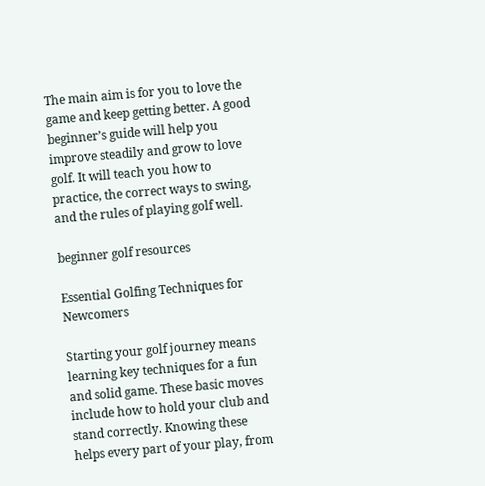The main aim is for you to love the game and keep getting better. A good beginner’s guide will help you improve steadily and grow to love golf. It will teach you how to practice, the correct ways to swing, and the rules of playing golf well.

beginner golf resources

Essential Golfing Techniques for Newcomers

Starting your golf journey means learning key techniques for a fun and solid game. These basic moves include how to hold your club and stand correctly. Knowing these helps every part of your play, from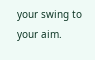your swing to your aim.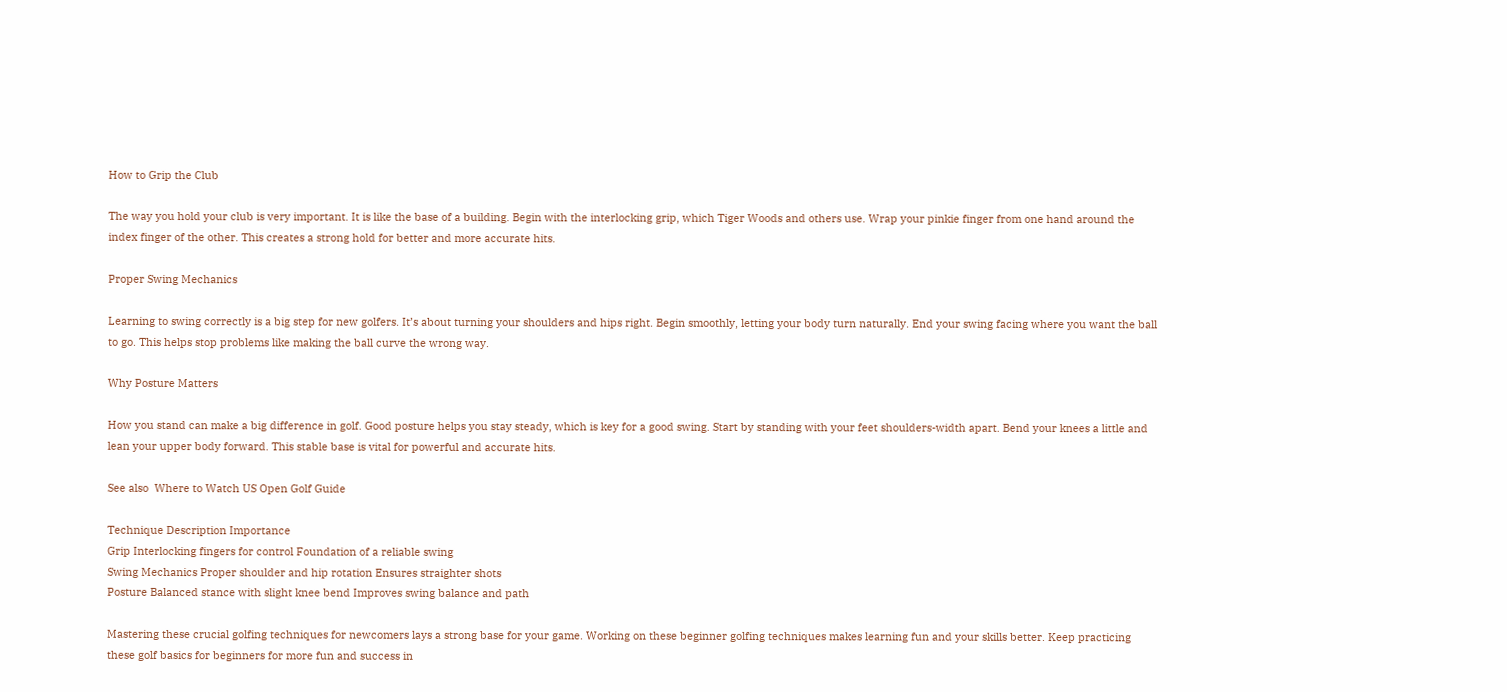How to Grip the Club

The way you hold your club is very important. It is like the base of a building. Begin with the interlocking grip, which Tiger Woods and others use. Wrap your pinkie finger from one hand around the index finger of the other. This creates a strong hold for better and more accurate hits.

Proper Swing Mechanics

Learning to swing correctly is a big step for new golfers. It’s about turning your shoulders and hips right. Begin smoothly, letting your body turn naturally. End your swing facing where you want the ball to go. This helps stop problems like making the ball curve the wrong way.

Why Posture Matters

How you stand can make a big difference in golf. Good posture helps you stay steady, which is key for a good swing. Start by standing with your feet shoulders-width apart. Bend your knees a little and lean your upper body forward. This stable base is vital for powerful and accurate hits.

See also  Where to Watch US Open Golf Guide

Technique Description Importance
Grip Interlocking fingers for control Foundation of a reliable swing
Swing Mechanics Proper shoulder and hip rotation Ensures straighter shots
Posture Balanced stance with slight knee bend Improves swing balance and path

Mastering these crucial golfing techniques for newcomers lays a strong base for your game. Working on these beginner golfing techniques makes learning fun and your skills better. Keep practicing these golf basics for beginners for more fun and success in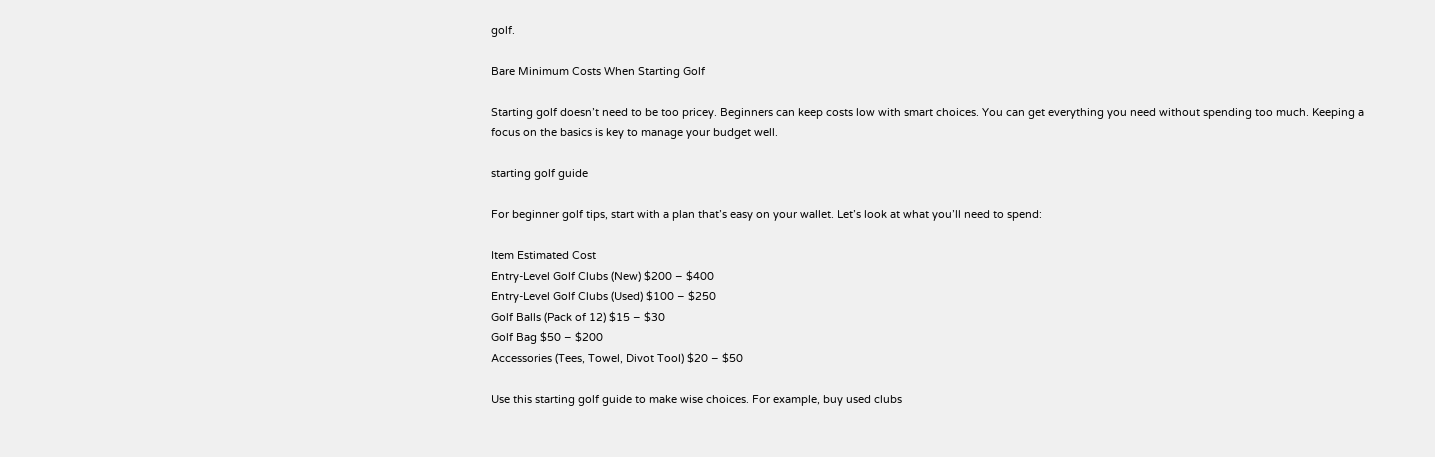golf.

Bare Minimum Costs When Starting Golf

Starting golf doesn’t need to be too pricey. Beginners can keep costs low with smart choices. You can get everything you need without spending too much. Keeping a focus on the basics is key to manage your budget well.

starting golf guide

For beginner golf tips, start with a plan that’s easy on your wallet. Let’s look at what you’ll need to spend:

Item Estimated Cost
Entry-Level Golf Clubs (New) $200 – $400
Entry-Level Golf Clubs (Used) $100 – $250
Golf Balls (Pack of 12) $15 – $30
Golf Bag $50 – $200
Accessories (Tees, Towel, Divot Tool) $20 – $50

Use this starting golf guide to make wise choices. For example, buy used clubs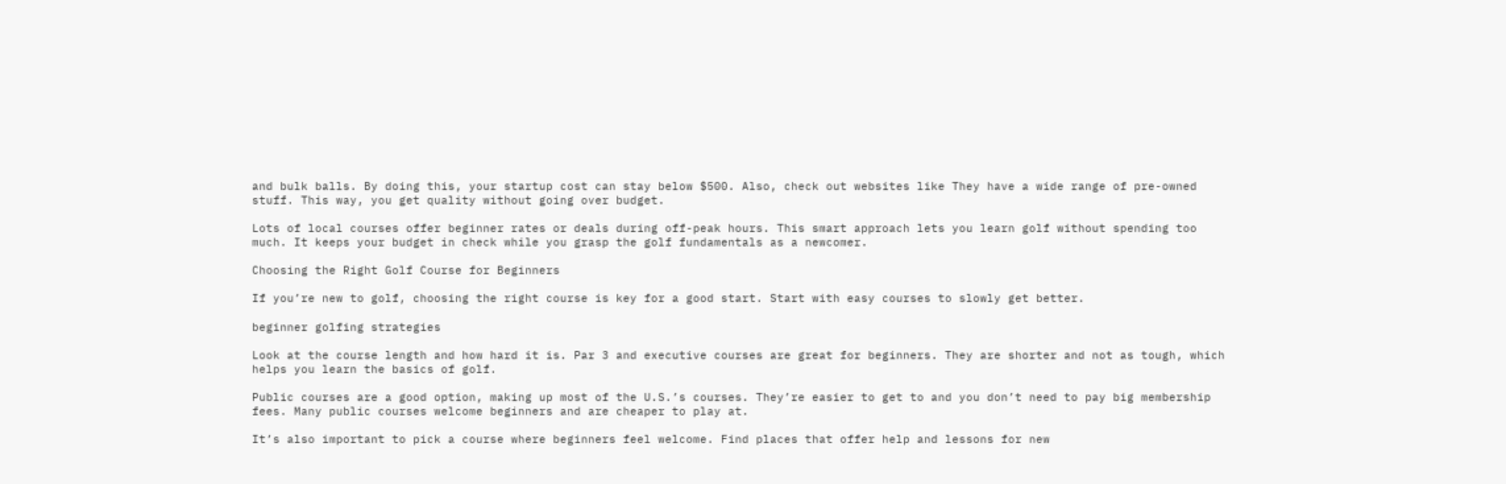and bulk balls. By doing this, your startup cost can stay below $500. Also, check out websites like They have a wide range of pre-owned stuff. This way, you get quality without going over budget.

Lots of local courses offer beginner rates or deals during off-peak hours. This smart approach lets you learn golf without spending too much. It keeps your budget in check while you grasp the golf fundamentals as a newcomer.

Choosing the Right Golf Course for Beginners

If you’re new to golf, choosing the right course is key for a good start. Start with easy courses to slowly get better.

beginner golfing strategies

Look at the course length and how hard it is. Par 3 and executive courses are great for beginners. They are shorter and not as tough, which helps you learn the basics of golf.

Public courses are a good option, making up most of the U.S.’s courses. They’re easier to get to and you don’t need to pay big membership fees. Many public courses welcome beginners and are cheaper to play at.

It’s also important to pick a course where beginners feel welcome. Find places that offer help and lessons for new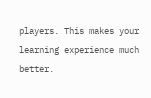players. This makes your learning experience much better.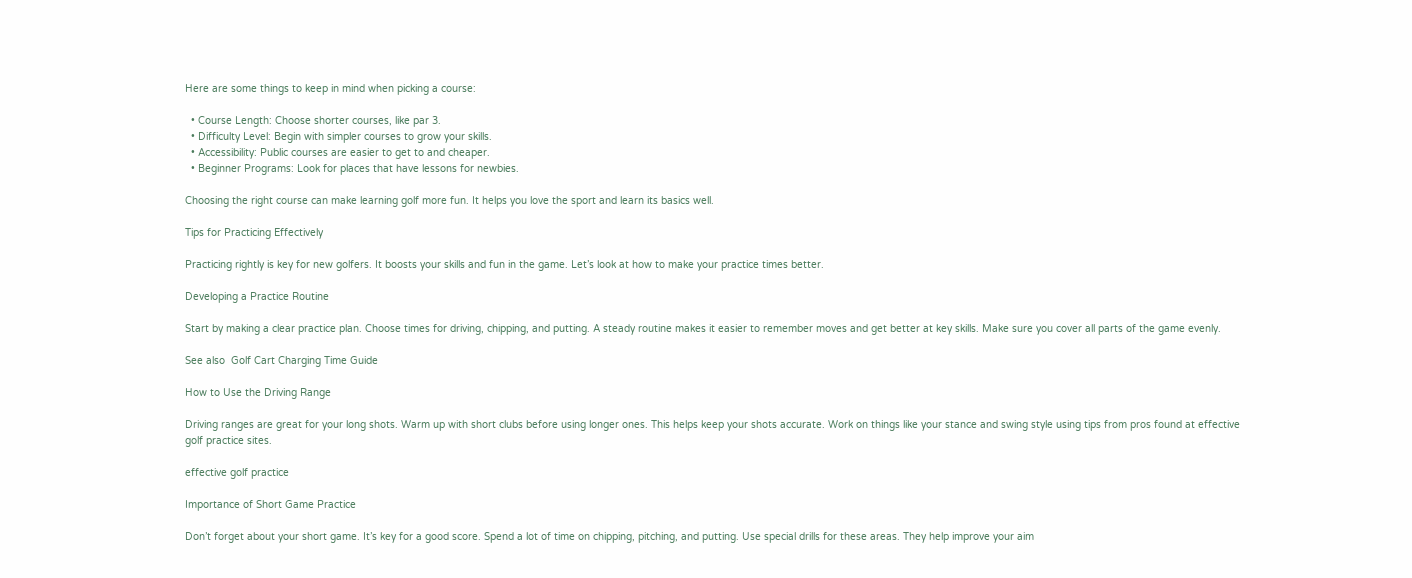Here are some things to keep in mind when picking a course:

  • Course Length: Choose shorter courses, like par 3.
  • Difficulty Level: Begin with simpler courses to grow your skills.
  • Accessibility: Public courses are easier to get to and cheaper.
  • Beginner Programs: Look for places that have lessons for newbies.

Choosing the right course can make learning golf more fun. It helps you love the sport and learn its basics well.

Tips for Practicing Effectively

Practicing rightly is key for new golfers. It boosts your skills and fun in the game. Let’s look at how to make your practice times better.

Developing a Practice Routine

Start by making a clear practice plan. Choose times for driving, chipping, and putting. A steady routine makes it easier to remember moves and get better at key skills. Make sure you cover all parts of the game evenly.

See also  Golf Cart Charging Time Guide

How to Use the Driving Range

Driving ranges are great for your long shots. Warm up with short clubs before using longer ones. This helps keep your shots accurate. Work on things like your stance and swing style using tips from pros found at effective golf practice sites.

effective golf practice

Importance of Short Game Practice

Don’t forget about your short game. It’s key for a good score. Spend a lot of time on chipping, pitching, and putting. Use special drills for these areas. They help improve your aim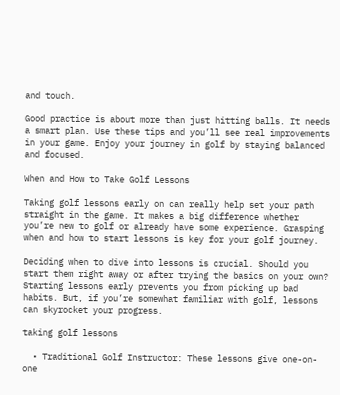and touch.

Good practice is about more than just hitting balls. It needs a smart plan. Use these tips and you’ll see real improvements in your game. Enjoy your journey in golf by staying balanced and focused.

When and How to Take Golf Lessons

Taking golf lessons early on can really help set your path straight in the game. It makes a big difference whether you’re new to golf or already have some experience. Grasping when and how to start lessons is key for your golf journey.

Deciding when to dive into lessons is crucial. Should you start them right away or after trying the basics on your own? Starting lessons early prevents you from picking up bad habits. But, if you’re somewhat familiar with golf, lessons can skyrocket your progress.

taking golf lessons

  • Traditional Golf Instructor: These lessons give one-on-one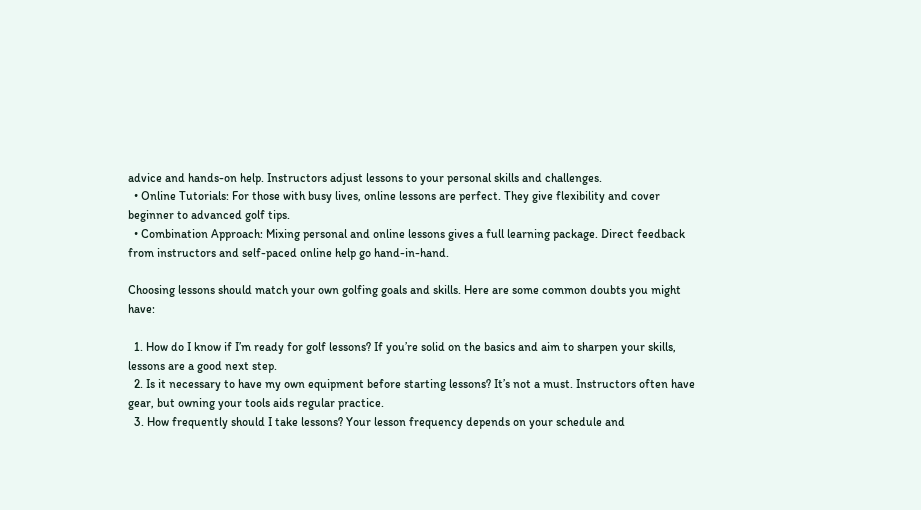advice and hands-on help. Instructors adjust lessons to your personal skills and challenges.
  • Online Tutorials: For those with busy lives, online lessons are perfect. They give flexibility and cover beginner to advanced golf tips.
  • Combination Approach: Mixing personal and online lessons gives a full learning package. Direct feedback from instructors and self-paced online help go hand-in-hand.

Choosing lessons should match your own golfing goals and skills. Here are some common doubts you might have:

  1. How do I know if I’m ready for golf lessons? If you’re solid on the basics and aim to sharpen your skills, lessons are a good next step.
  2. Is it necessary to have my own equipment before starting lessons? It’s not a must. Instructors often have gear, but owning your tools aids regular practice.
  3. How frequently should I take lessons? Your lesson frequency depends on your schedule and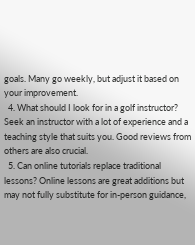goals. Many go weekly, but adjust it based on your improvement.
  4. What should I look for in a golf instructor? Seek an instructor with a lot of experience and a teaching style that suits you. Good reviews from others are also crucial.
  5. Can online tutorials replace traditional lessons? Online lessons are great additions but may not fully substitute for in-person guidance,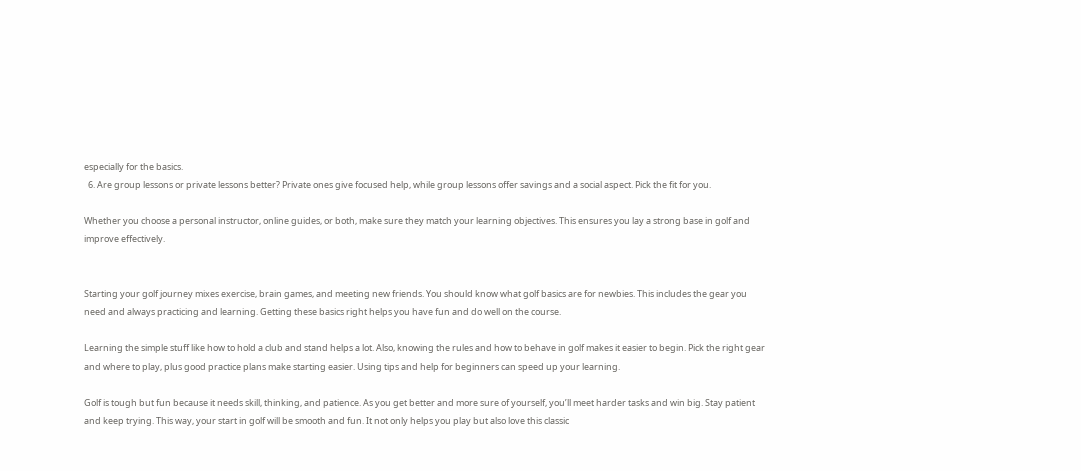especially for the basics.
  6. Are group lessons or private lessons better? Private ones give focused help, while group lessons offer savings and a social aspect. Pick the fit for you.

Whether you choose a personal instructor, online guides, or both, make sure they match your learning objectives. This ensures you lay a strong base in golf and improve effectively.


Starting your golf journey mixes exercise, brain games, and meeting new friends. You should know what golf basics are for newbies. This includes the gear you need and always practicing and learning. Getting these basics right helps you have fun and do well on the course.

Learning the simple stuff like how to hold a club and stand helps a lot. Also, knowing the rules and how to behave in golf makes it easier to begin. Pick the right gear and where to play, plus good practice plans make starting easier. Using tips and help for beginners can speed up your learning.

Golf is tough but fun because it needs skill, thinking, and patience. As you get better and more sure of yourself, you’ll meet harder tasks and win big. Stay patient and keep trying. This way, your start in golf will be smooth and fun. It not only helps you play but also love this classic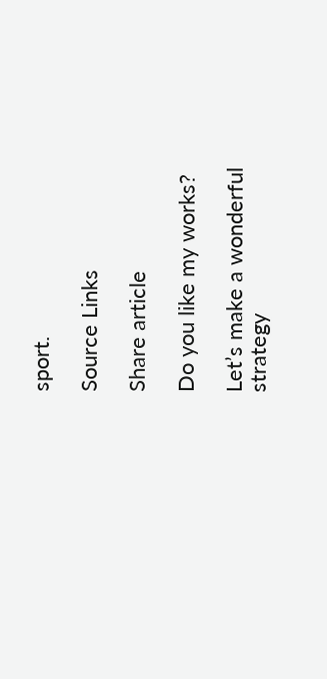sport.

Source Links

Share article

Do you like my works?

Let’s make a wonderful
strategy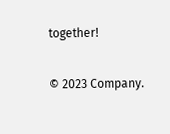together!

© 2023 Company.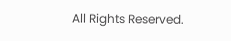All Rights Reserved.